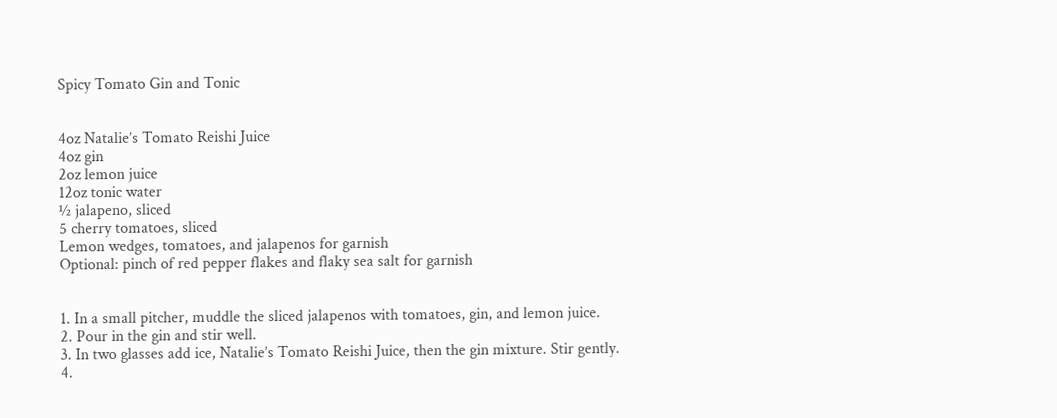Spicy Tomato Gin and Tonic


4oz Natalie’s Tomato Reishi Juice
4oz gin
2oz lemon juice
12oz tonic water
½ jalapeno, sliced
5 cherry tomatoes, sliced
Lemon wedges, tomatoes, and jalapenos for garnish
Optional: pinch of red pepper flakes and flaky sea salt for garnish


1. In a small pitcher, muddle the sliced jalapenos with tomatoes, gin, and lemon juice.
2. Pour in the gin and stir well.
3. In two glasses add ice, Natalie’s Tomato Reishi Juice, then the gin mixture. Stir gently.
4.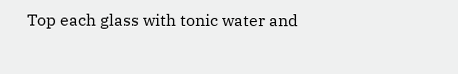Top each glass with tonic water and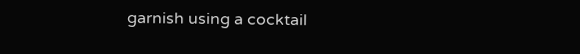garnish using a cocktail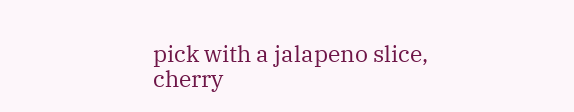pick with a jalapeno slice, cherry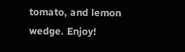tomato, and lemon wedge. Enjoy!